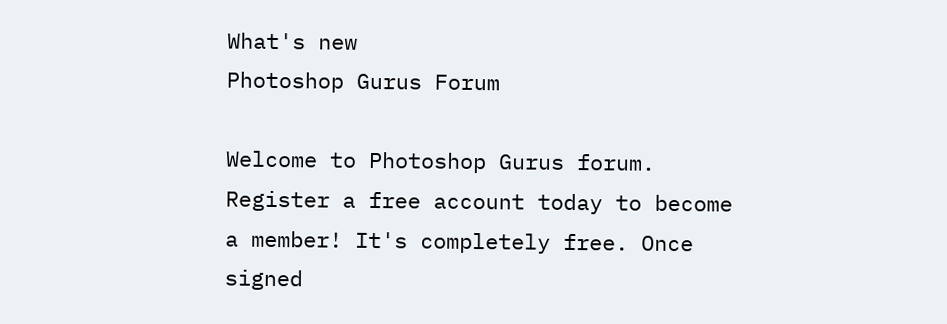What's new
Photoshop Gurus Forum

Welcome to Photoshop Gurus forum. Register a free account today to become a member! It's completely free. Once signed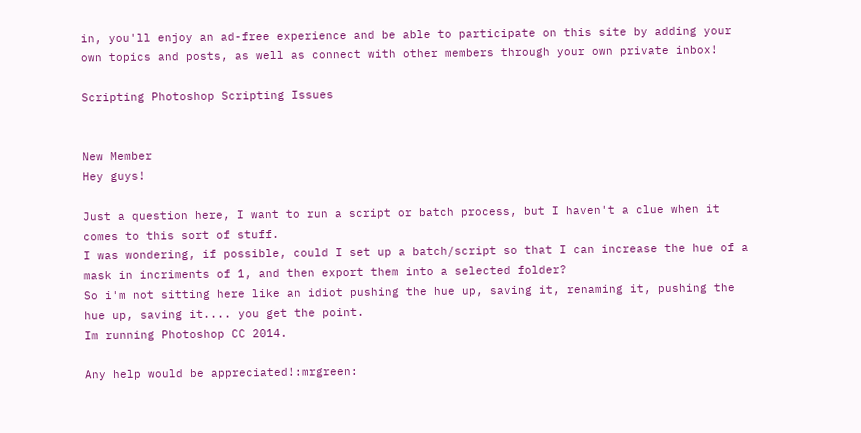in, you'll enjoy an ad-free experience and be able to participate on this site by adding your own topics and posts, as well as connect with other members through your own private inbox!

Scripting Photoshop Scripting Issues


New Member
Hey guys!

Just a question here, I want to run a script or batch process, but I haven't a clue when it comes to this sort of stuff.
I was wondering, if possible, could I set up a batch/script so that I can increase the hue of a mask in incriments of 1, and then export them into a selected folder?
So i'm not sitting here like an idiot pushing the hue up, saving it, renaming it, pushing the hue up, saving it.... you get the point.
Im running Photoshop CC 2014.

Any help would be appreciated!:mrgreen: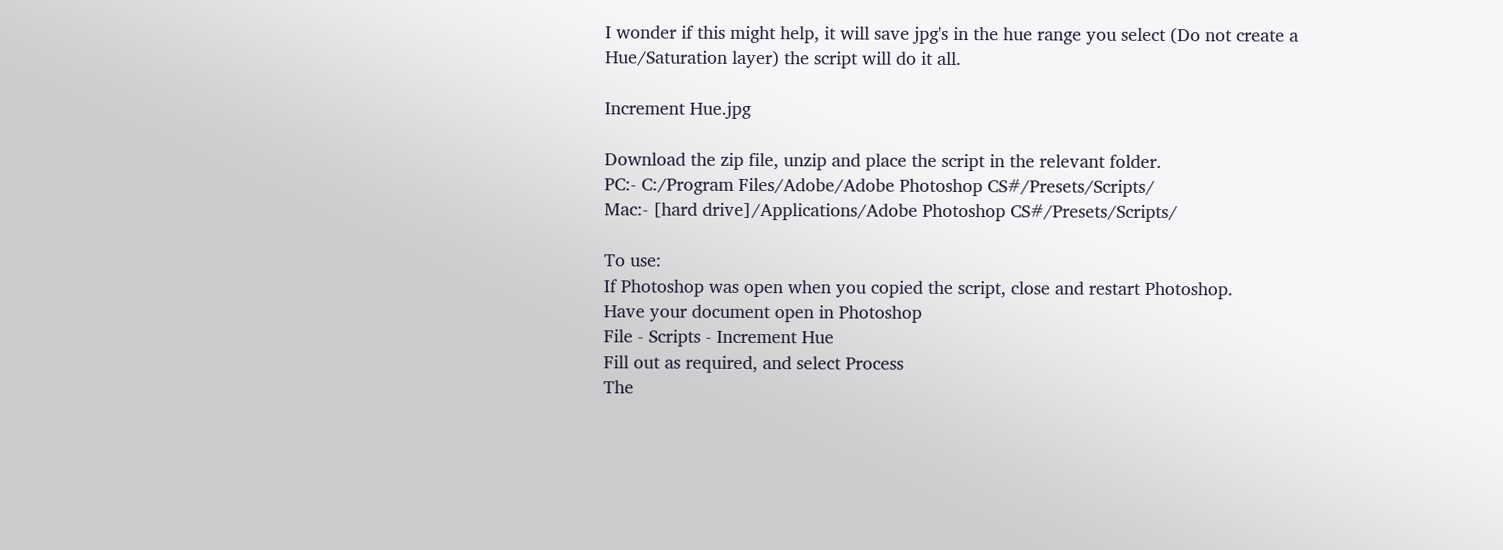I wonder if this might help, it will save jpg's in the hue range you select (Do not create a Hue/Saturation layer) the script will do it all.

Increment Hue.jpg

Download the zip file, unzip and place the script in the relevant folder.
PC:- C:/Program Files/Adobe/Adobe Photoshop CS#/Presets/Scripts/
Mac:- [hard drive]/Applications/Adobe Photoshop CS#/Presets/Scripts/

To use:
If Photoshop was open when you copied the script, close and restart Photoshop.
Have your document open in Photoshop
File - Scripts - Increment Hue
Fill out as required, and select Process
The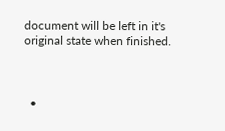document will be left in it's original state when finished.



  •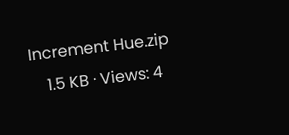Increment Hue.zip
    1.5 KB · Views: 4